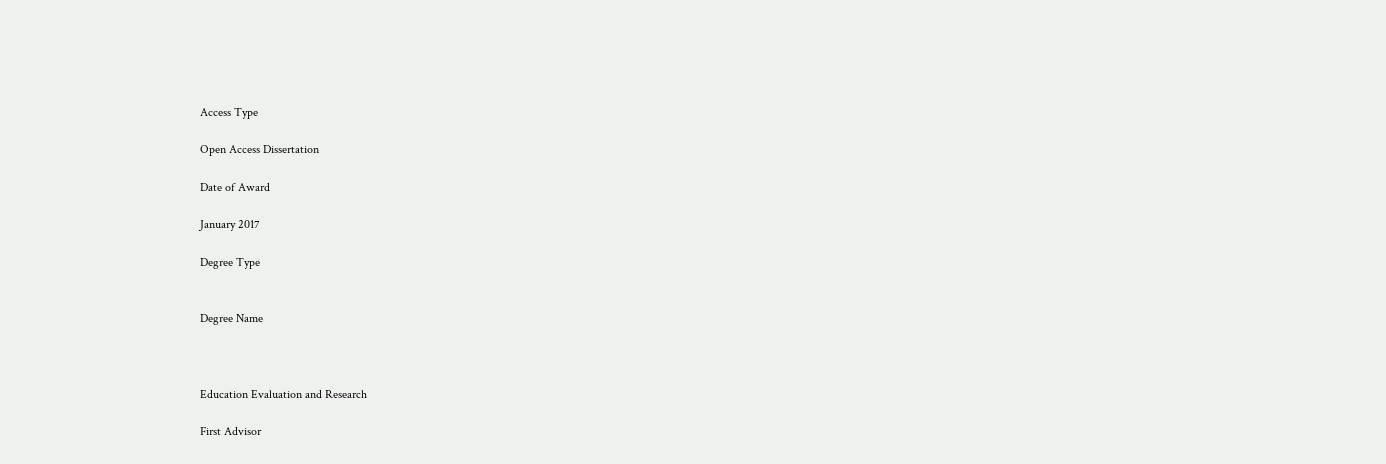Access Type

Open Access Dissertation

Date of Award

January 2017

Degree Type


Degree Name



Education Evaluation and Research

First Advisor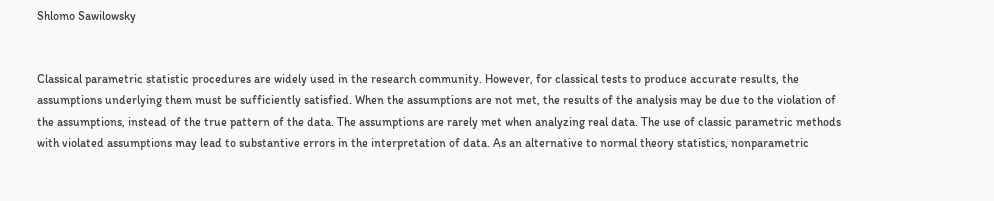Shlomo Sawilowsky


Classical parametric statistic procedures are widely used in the research community. However, for classical tests to produce accurate results, the assumptions underlying them must be sufficiently satisfied. When the assumptions are not met, the results of the analysis may be due to the violation of the assumptions, instead of the true pattern of the data. The assumptions are rarely met when analyzing real data. The use of classic parametric methods with violated assumptions may lead to substantive errors in the interpretation of data. As an alternative to normal theory statistics, nonparametric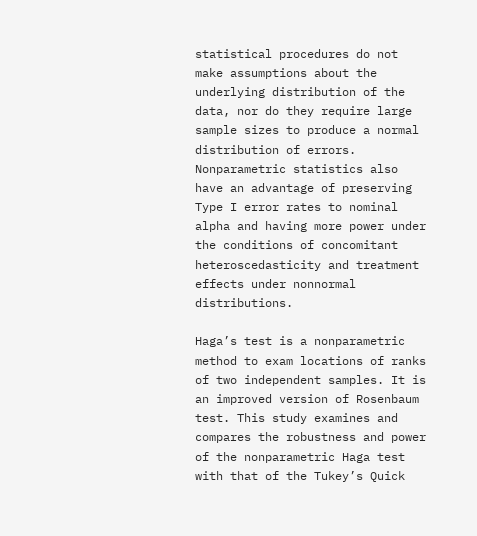statistical procedures do not make assumptions about the underlying distribution of the data, nor do they require large sample sizes to produce a normal distribution of errors. Nonparametric statistics also have an advantage of preserving Type I error rates to nominal alpha and having more power under the conditions of concomitant heteroscedasticity and treatment effects under nonnormal distributions.

Haga’s test is a nonparametric method to exam locations of ranks of two independent samples. It is an improved version of Rosenbaum test. This study examines and compares the robustness and power of the nonparametric Haga test with that of the Tukey’s Quick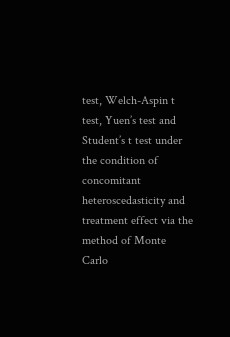test, Welch-Aspin t test, Yuen’s test and Student’s t test under the condition of concomitant heteroscedasticity and treatment effect via the method of Monte Carlo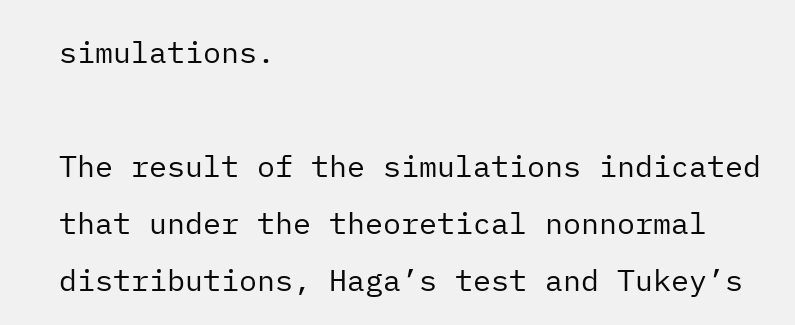simulations.

The result of the simulations indicated that under the theoretical nonnormal distributions, Haga’s test and Tukey’s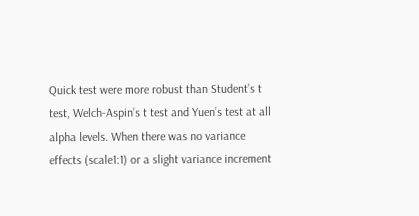Quick test were more robust than Student’s t test, Welch-Aspin’s t test and Yuen’s test at all alpha levels. When there was no variance effects (scale1:1) or a slight variance increment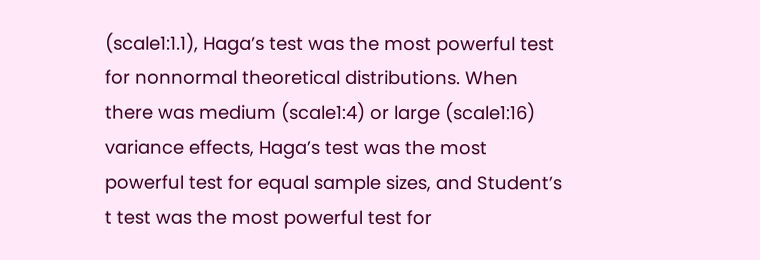(scale1:1.1), Haga’s test was the most powerful test for nonnormal theoretical distributions. When there was medium (scale1:4) or large (scale1:16) variance effects, Haga’s test was the most powerful test for equal sample sizes, and Student’s t test was the most powerful test for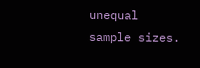unequal sample sizes.